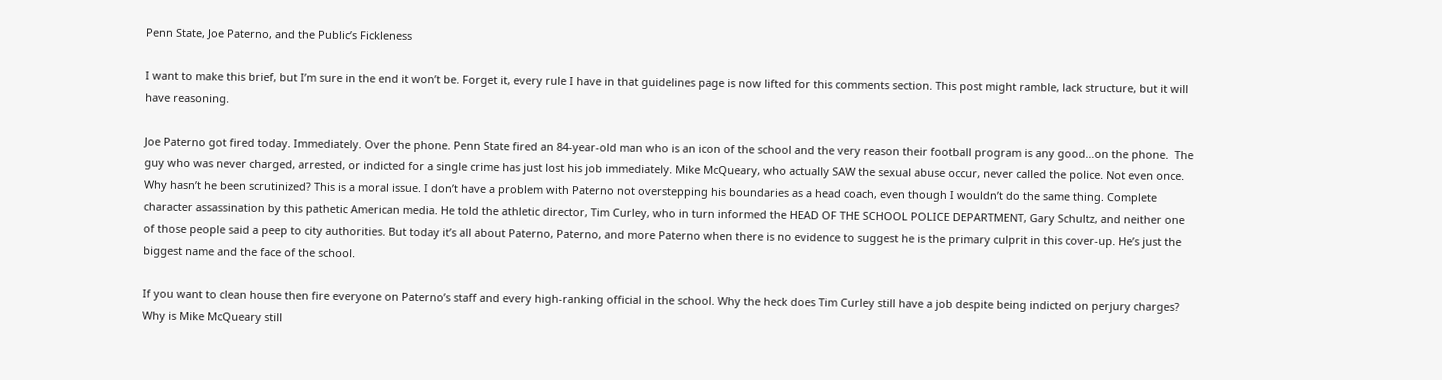Penn State, Joe Paterno, and the Public’s Fickleness

I want to make this brief, but I’m sure in the end it won’t be. Forget it, every rule I have in that guidelines page is now lifted for this comments section. This post might ramble, lack structure, but it will have reasoning.

Joe Paterno got fired today. Immediately. Over the phone. Penn State fired an 84-year-old man who is an icon of the school and the very reason their football program is any good…on the phone.  The guy who was never charged, arrested, or indicted for a single crime has just lost his job immediately. Mike McQueary, who actually SAW the sexual abuse occur, never called the police. Not even once. Why hasn’t he been scrutinized? This is a moral issue. I don’t have a problem with Paterno not overstepping his boundaries as a head coach, even though I wouldn’t do the same thing. Complete character assassination by this pathetic American media. He told the athletic director, Tim Curley, who in turn informed the HEAD OF THE SCHOOL POLICE DEPARTMENT, Gary Schultz, and neither one of those people said a peep to city authorities. But today it’s all about Paterno, Paterno, and more Paterno when there is no evidence to suggest he is the primary culprit in this cover-up. He’s just the biggest name and the face of the school.

If you want to clean house then fire everyone on Paterno’s staff and every high-ranking official in the school. Why the heck does Tim Curley still have a job despite being indicted on perjury charges? Why is Mike McQueary still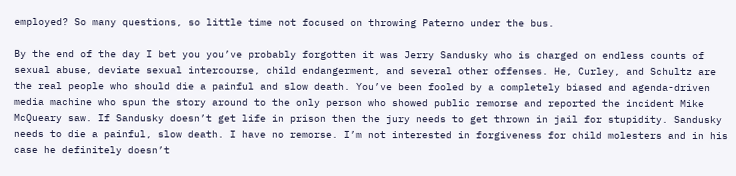employed? So many questions, so little time not focused on throwing Paterno under the bus.

By the end of the day I bet you you’ve probably forgotten it was Jerry Sandusky who is charged on endless counts of sexual abuse, deviate sexual intercourse, child endangerment, and several other offenses. He, Curley, and Schultz are the real people who should die a painful and slow death. You’ve been fooled by a completely biased and agenda-driven media machine who spun the story around to the only person who showed public remorse and reported the incident Mike McQueary saw. If Sandusky doesn’t get life in prison then the jury needs to get thrown in jail for stupidity. Sandusky needs to die a painful, slow death. I have no remorse. I’m not interested in forgiveness for child molesters and in his case he definitely doesn’t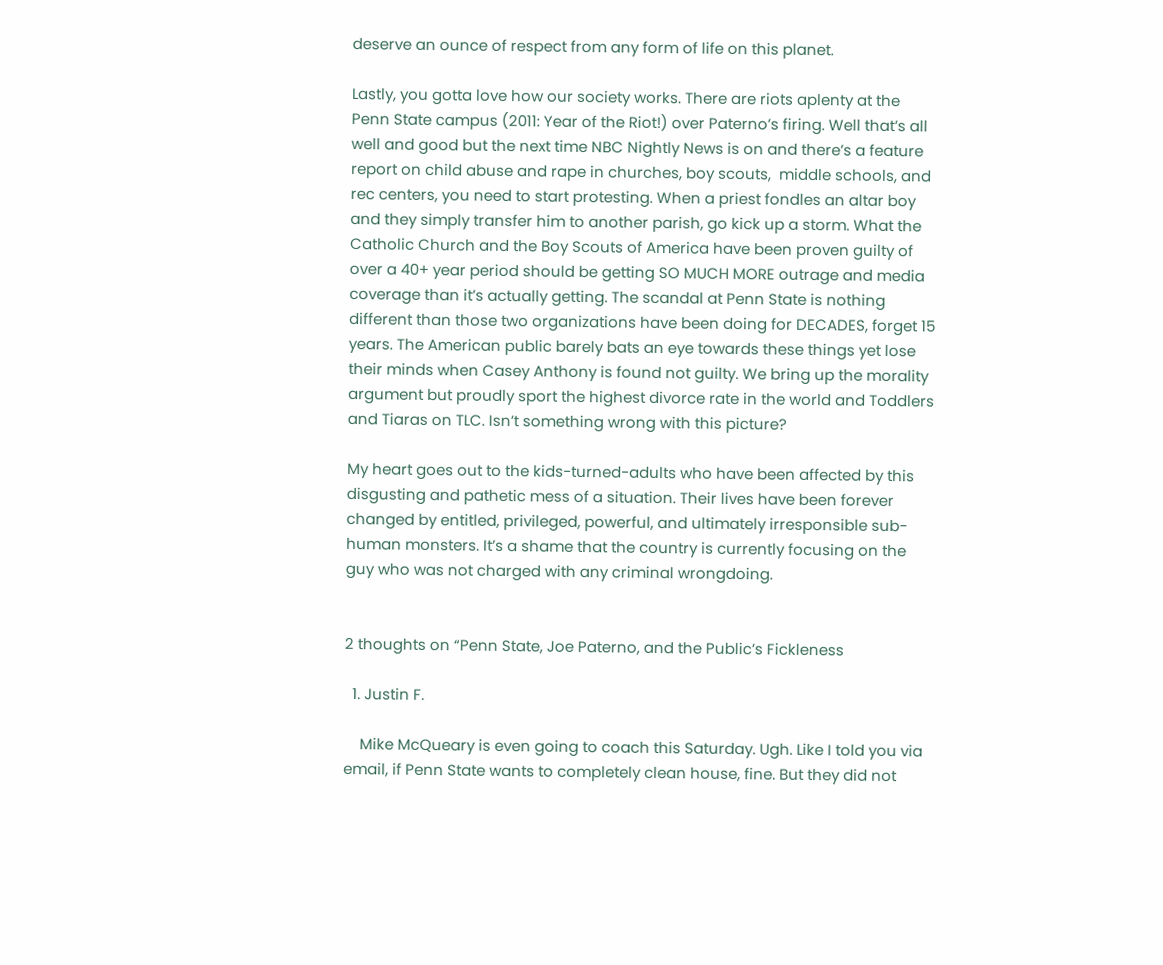deserve an ounce of respect from any form of life on this planet.

Lastly, you gotta love how our society works. There are riots aplenty at the Penn State campus (2011: Year of the Riot!) over Paterno’s firing. Well that’s all well and good but the next time NBC Nightly News is on and there’s a feature report on child abuse and rape in churches, boy scouts,  middle schools, and rec centers, you need to start protesting. When a priest fondles an altar boy and they simply transfer him to another parish, go kick up a storm. What the Catholic Church and the Boy Scouts of America have been proven guilty of over a 40+ year period should be getting SO MUCH MORE outrage and media coverage than it’s actually getting. The scandal at Penn State is nothing different than those two organizations have been doing for DECADES, forget 15 years. The American public barely bats an eye towards these things yet lose their minds when Casey Anthony is found not guilty. We bring up the morality argument but proudly sport the highest divorce rate in the world and Toddlers and Tiaras on TLC. Isn’t something wrong with this picture?

My heart goes out to the kids-turned-adults who have been affected by this disgusting and pathetic mess of a situation. Their lives have been forever changed by entitled, privileged, powerful, and ultimately irresponsible sub-human monsters. It’s a shame that the country is currently focusing on the guy who was not charged with any criminal wrongdoing.


2 thoughts on “Penn State, Joe Paterno, and the Public’s Fickleness

  1. Justin F.

    Mike McQueary is even going to coach this Saturday. Ugh. Like I told you via email, if Penn State wants to completely clean house, fine. But they did not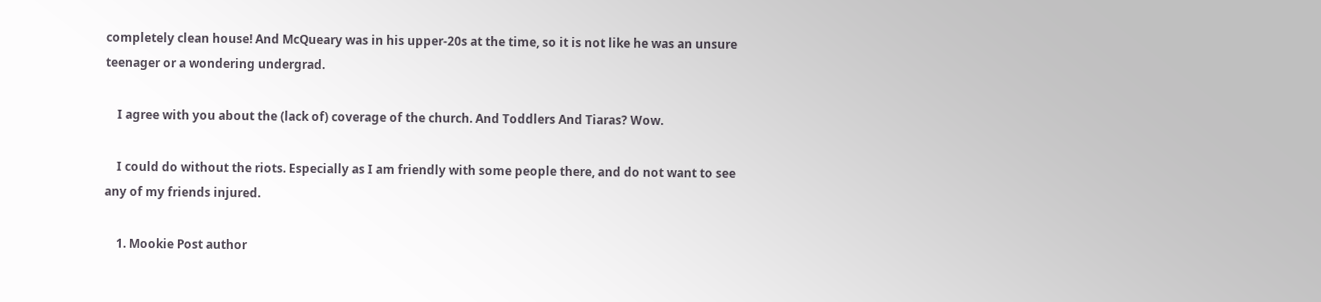completely clean house! And McQueary was in his upper-20s at the time, so it is not like he was an unsure teenager or a wondering undergrad.

    I agree with you about the (lack of) coverage of the church. And Toddlers And Tiaras? Wow.

    I could do without the riots. Especially as I am friendly with some people there, and do not want to see any of my friends injured.

    1. Mookie Post author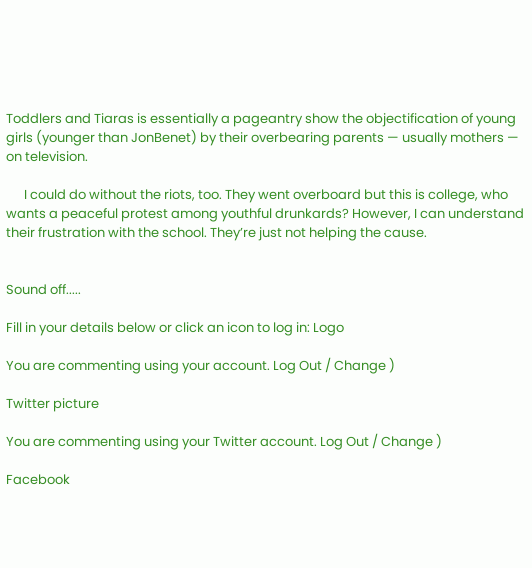Toddlers and Tiaras is essentially a pageantry show the objectification of young girls (younger than JonBenet) by their overbearing parents — usually mothers — on television.

      I could do without the riots, too. They went overboard but this is college, who wants a peaceful protest among youthful drunkards? However, I can understand their frustration with the school. They’re just not helping the cause.


Sound off.....

Fill in your details below or click an icon to log in: Logo

You are commenting using your account. Log Out / Change )

Twitter picture

You are commenting using your Twitter account. Log Out / Change )

Facebook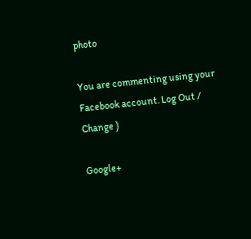photo

You are commenting using your Facebook account. Log Out / Change )

Google+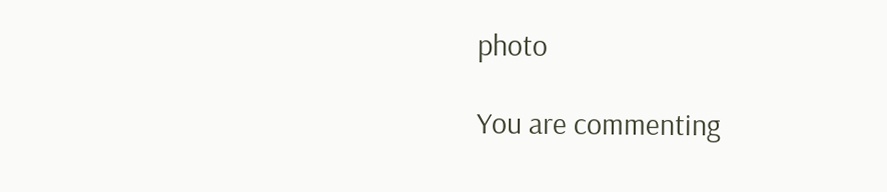photo

You are commenting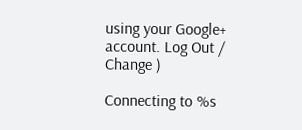using your Google+ account. Log Out / Change )

Connecting to %s